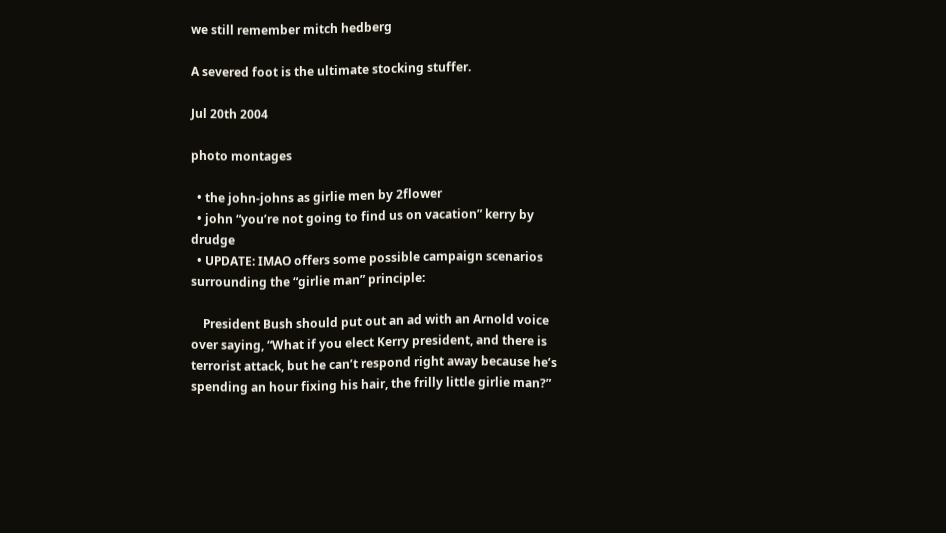we still remember mitch hedberg

A severed foot is the ultimate stocking stuffer.

Jul 20th 2004

photo montages

  • the john-johns as girlie men by 2flower
  • john “you’re not going to find us on vacation” kerry by drudge
  • UPDATE: IMAO offers some possible campaign scenarios surrounding the “girlie man” principle:

    President Bush should put out an ad with an Arnold voice over saying, “What if you elect Kerry president, and there is terrorist attack, but he can’t respond right away because he’s spending an hour fixing his hair, the frilly little girlie man?”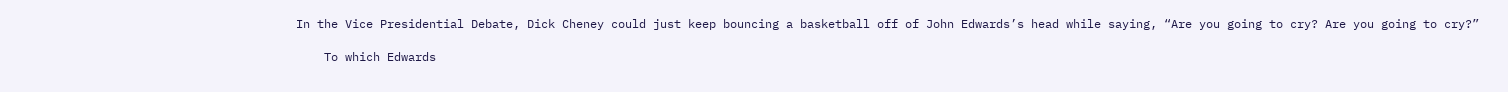In the Vice Presidential Debate, Dick Cheney could just keep bouncing a basketball off of John Edwards’s head while saying, “Are you going to cry? Are you going to cry?”

    To which Edwards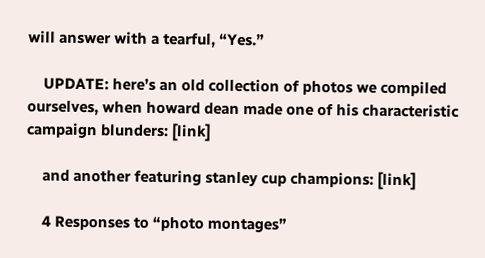will answer with a tearful, “Yes.”

    UPDATE: here’s an old collection of photos we compiled ourselves, when howard dean made one of his characteristic campaign blunders: [link]

    and another featuring stanley cup champions: [link]

    4 Responses to “photo montages”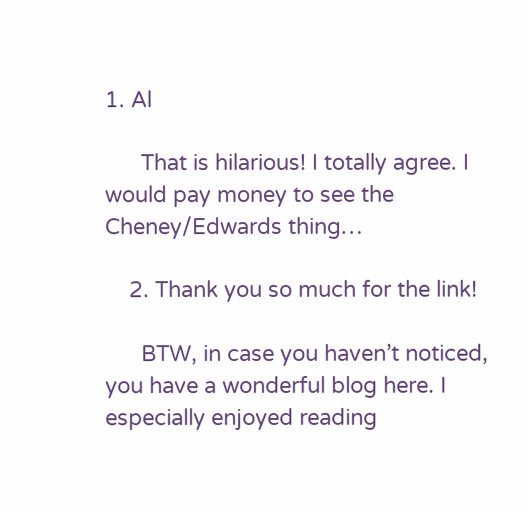1. Al

      That is hilarious! I totally agree. I would pay money to see the Cheney/Edwards thing…

    2. Thank you so much for the link!

      BTW, in case you haven’t noticed, you have a wonderful blog here. I especially enjoyed reading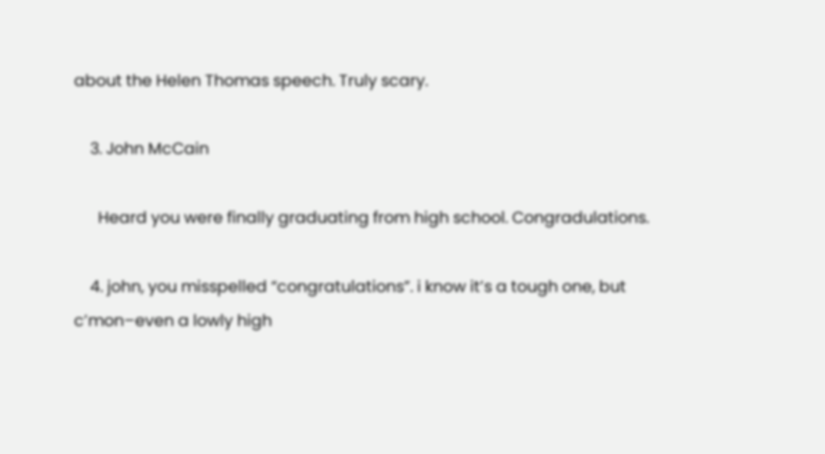about the Helen Thomas speech. Truly scary.

    3. John McCain

      Heard you were finally graduating from high school. Congradulations.

    4. john, you misspelled “congratulations”. i know it’s a tough one, but c’mon–even a lowly high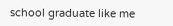school graduate like me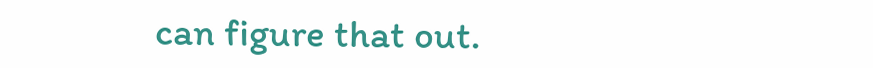can figure that out.